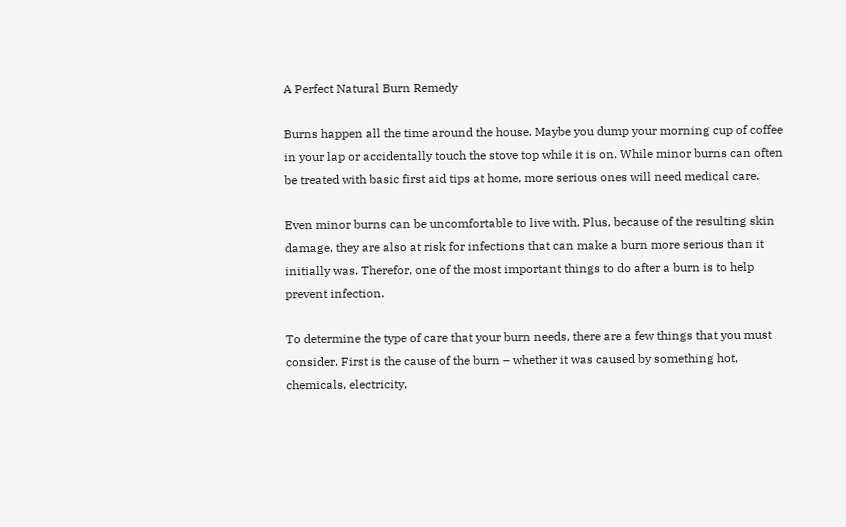A Perfect Natural Burn Remedy

Burns happen all the time around the house. Maybe you dump your morning cup of coffee in your lap or accidentally touch the stove top while it is on. While minor burns can often be treated with basic first aid tips at home, more serious ones will need medical care.

Even minor burns can be uncomfortable to live with. Plus, because of the resulting skin damage, they are also at risk for infections that can make a burn more serious than it initially was. Therefor, one of the most important things to do after a burn is to help prevent infection.

To determine the type of care that your burn needs, there are a few things that you must consider. First is the cause of the burn – whether it was caused by something hot, chemicals, electricity,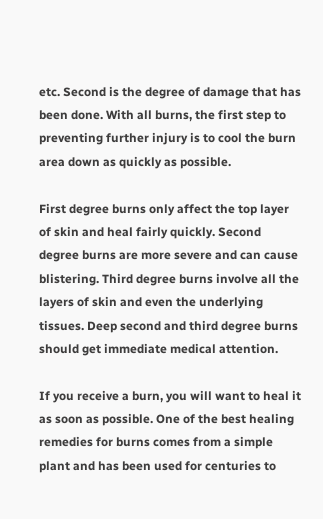etc. Second is the degree of damage that has been done. With all burns, the first step to preventing further injury is to cool the burn area down as quickly as possible.

First degree burns only affect the top layer of skin and heal fairly quickly. Second degree burns are more severe and can cause blistering. Third degree burns involve all the layers of skin and even the underlying tissues. Deep second and third degree burns should get immediate medical attention.

If you receive a burn, you will want to heal it as soon as possible. One of the best healing remedies for burns comes from a simple plant and has been used for centuries to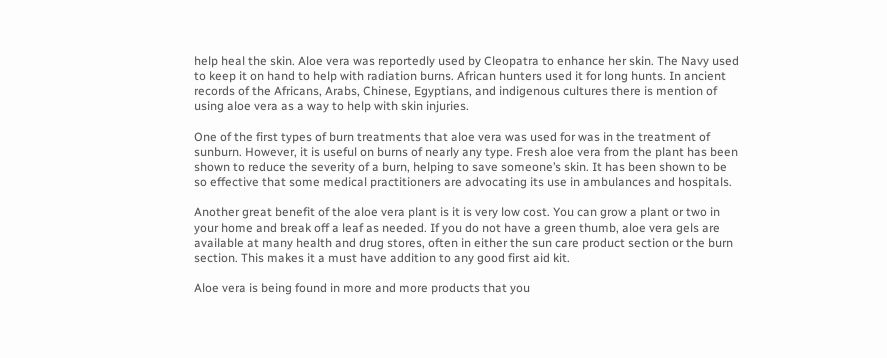help heal the skin. Aloe vera was reportedly used by Cleopatra to enhance her skin. The Navy used to keep it on hand to help with radiation burns. African hunters used it for long hunts. In ancient records of the Africans, Arabs, Chinese, Egyptians, and indigenous cultures there is mention of using aloe vera as a way to help with skin injuries.

One of the first types of burn treatments that aloe vera was used for was in the treatment of sunburn. However, it is useful on burns of nearly any type. Fresh aloe vera from the plant has been shown to reduce the severity of a burn, helping to save someone’s skin. It has been shown to be so effective that some medical practitioners are advocating its use in ambulances and hospitals.

Another great benefit of the aloe vera plant is it is very low cost. You can grow a plant or two in your home and break off a leaf as needed. If you do not have a green thumb, aloe vera gels are available at many health and drug stores, often in either the sun care product section or the burn section. This makes it a must have addition to any good first aid kit.

Aloe vera is being found in more and more products that you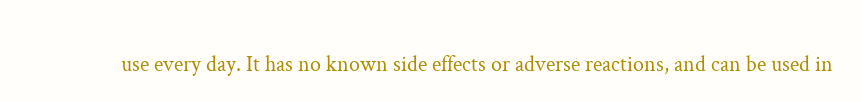use every day. It has no known side effects or adverse reactions, and can be used in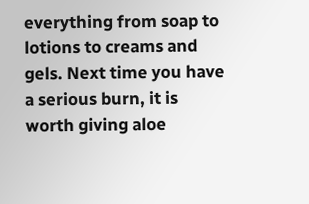everything from soap to lotions to creams and gels. Next time you have a serious burn, it is worth giving aloe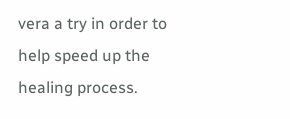vera a try in order to help speed up the healing process.